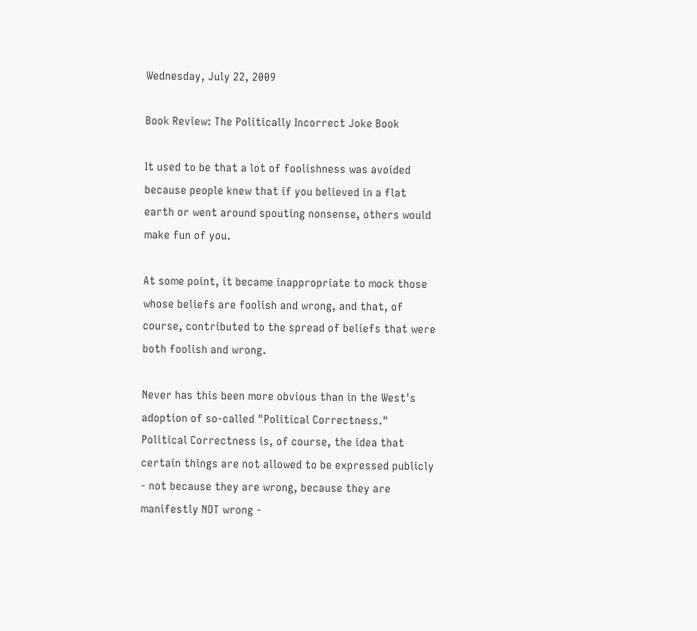Wednesday, July 22, 2009

Book Review: The Politically Incorrect Joke Book

It used to be that a lot of foolishness was avoided because people knew that if you believed in a flat earth or went around spouting nonsense, others would make fun of you.

At some point, it became inappropriate to mock those whose beliefs are foolish and wrong, and that, of course, contributed to the spread of beliefs that were both foolish and wrong.

Never has this been more obvious than in the West's adoption of so-called "Political Correctness." Political Correctness is, of course, the idea that certain things are not allowed to be expressed publicly - not because they are wrong, because they are manifestly NOT wrong -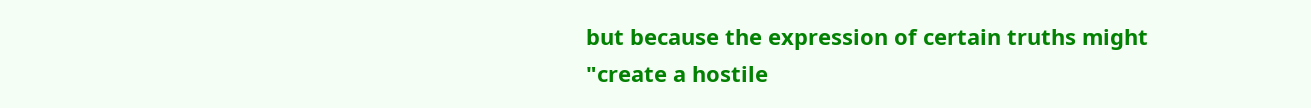but because the expression of certain truths might "create a hostile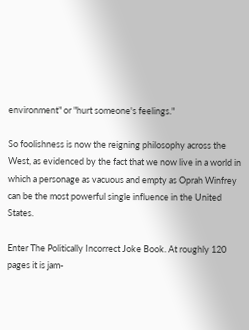environment" or "hurt someone's feelings."

So foolishness is now the reigning philosophy across the West, as evidenced by the fact that we now live in a world in which a personage as vacuous and empty as Oprah Winfrey can be the most powerful single influence in the United States.

Enter The Politically Incorrect Joke Book. At roughly 120 pages it is jam-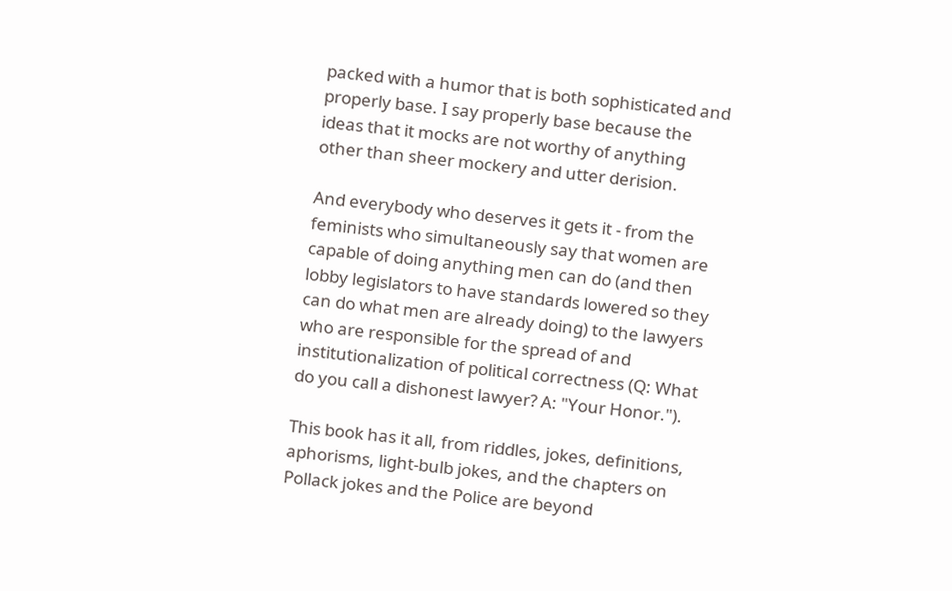packed with a humor that is both sophisticated and properly base. I say properly base because the ideas that it mocks are not worthy of anything other than sheer mockery and utter derision.

And everybody who deserves it gets it - from the feminists who simultaneously say that women are capable of doing anything men can do (and then lobby legislators to have standards lowered so they can do what men are already doing) to the lawyers who are responsible for the spread of and institutionalization of political correctness (Q: What do you call a dishonest lawyer? A: "Your Honor.").

This book has it all, from riddles, jokes, definitions, aphorisms, light-bulb jokes, and the chapters on Pollack jokes and the Police are beyond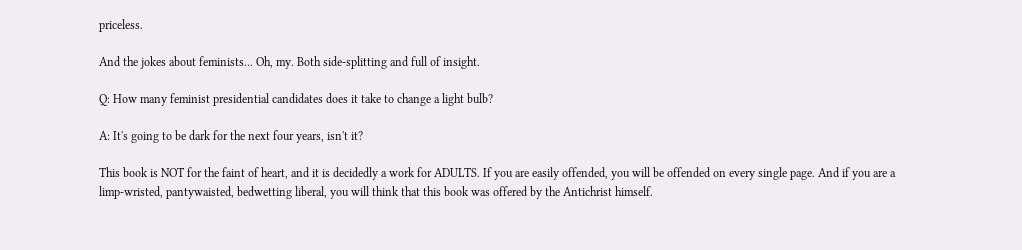priceless.

And the jokes about feminists... Oh, my. Both side-splitting and full of insight.

Q: How many feminist presidential candidates does it take to change a light bulb?

A: It's going to be dark for the next four years, isn't it?

This book is NOT for the faint of heart, and it is decidedly a work for ADULTS. If you are easily offended, you will be offended on every single page. And if you are a limp-wristed, pantywaisted, bedwetting liberal, you will think that this book was offered by the Antichrist himself.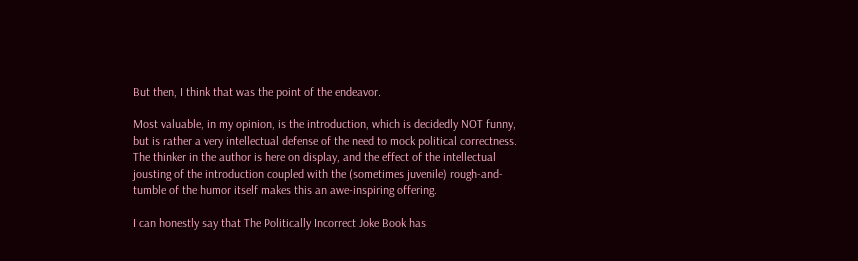But then, I think that was the point of the endeavor.

Most valuable, in my opinion, is the introduction, which is decidedly NOT funny, but is rather a very intellectual defense of the need to mock political correctness. The thinker in the author is here on display, and the effect of the intellectual jousting of the introduction coupled with the (sometimes juvenile) rough-and-tumble of the humor itself makes this an awe-inspiring offering.

I can honestly say that The Politically Incorrect Joke Book has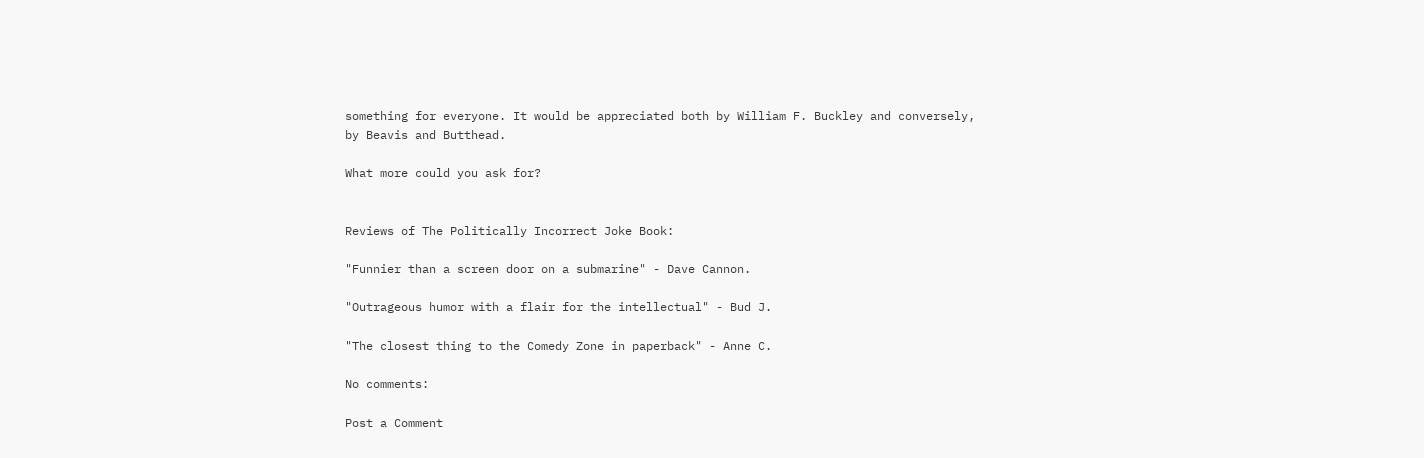something for everyone. It would be appreciated both by William F. Buckley and conversely, by Beavis and Butthead.

What more could you ask for?


Reviews of The Politically Incorrect Joke Book:

"Funnier than a screen door on a submarine" - Dave Cannon.

"Outrageous humor with a flair for the intellectual" - Bud J.

"The closest thing to the Comedy Zone in paperback" - Anne C.

No comments:

Post a Comment